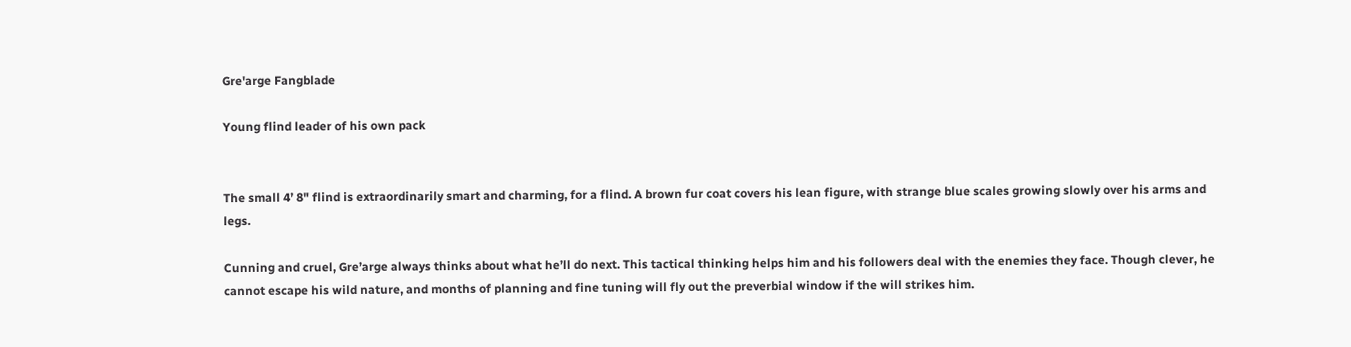Gre'arge Fangblade

Young flind leader of his own pack


The small 4’ 8" flind is extraordinarily smart and charming, for a flind. A brown fur coat covers his lean figure, with strange blue scales growing slowly over his arms and legs.

Cunning and cruel, Gre’arge always thinks about what he’ll do next. This tactical thinking helps him and his followers deal with the enemies they face. Though clever, he cannot escape his wild nature, and months of planning and fine tuning will fly out the preverbial window if the will strikes him.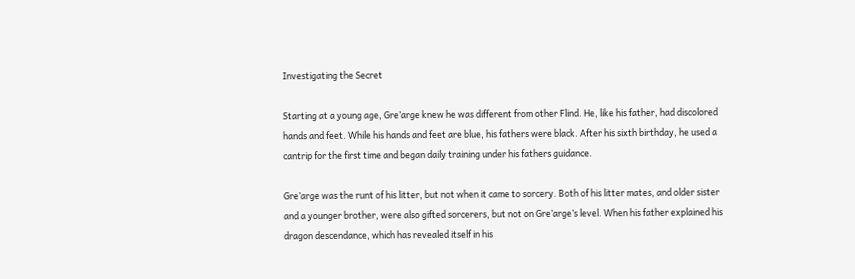Investigating the Secret

Starting at a young age, Gre’arge knew he was different from other Flind. He, like his father, had discolored hands and feet. While his hands and feet are blue, his fathers were black. After his sixth birthday, he used a cantrip for the first time and began daily training under his fathers guidance.

Gre’arge was the runt of his litter, but not when it came to sorcery. Both of his litter mates, and older sister and a younger brother, were also gifted sorcerers, but not on Gre’arge’s level. When his father explained his dragon descendance, which has revealed itself in his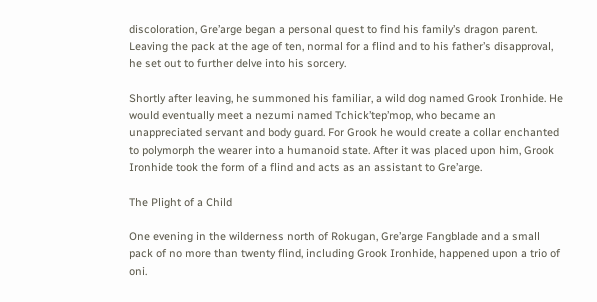discoloration, Gre’arge began a personal quest to find his family’s dragon parent. Leaving the pack at the age of ten, normal for a flind and to his father’s disapproval, he set out to further delve into his sorcery.

Shortly after leaving, he summoned his familiar, a wild dog named Grook Ironhide. He would eventually meet a nezumi named Tchick’tep’mop, who became an unappreciated servant and body guard. For Grook he would create a collar enchanted to polymorph the wearer into a humanoid state. After it was placed upon him, Grook Ironhide took the form of a flind and acts as an assistant to Gre’arge.

The Plight of a Child

One evening in the wilderness north of Rokugan, Gre’arge Fangblade and a small pack of no more than twenty flind, including Grook Ironhide, happened upon a trio of oni.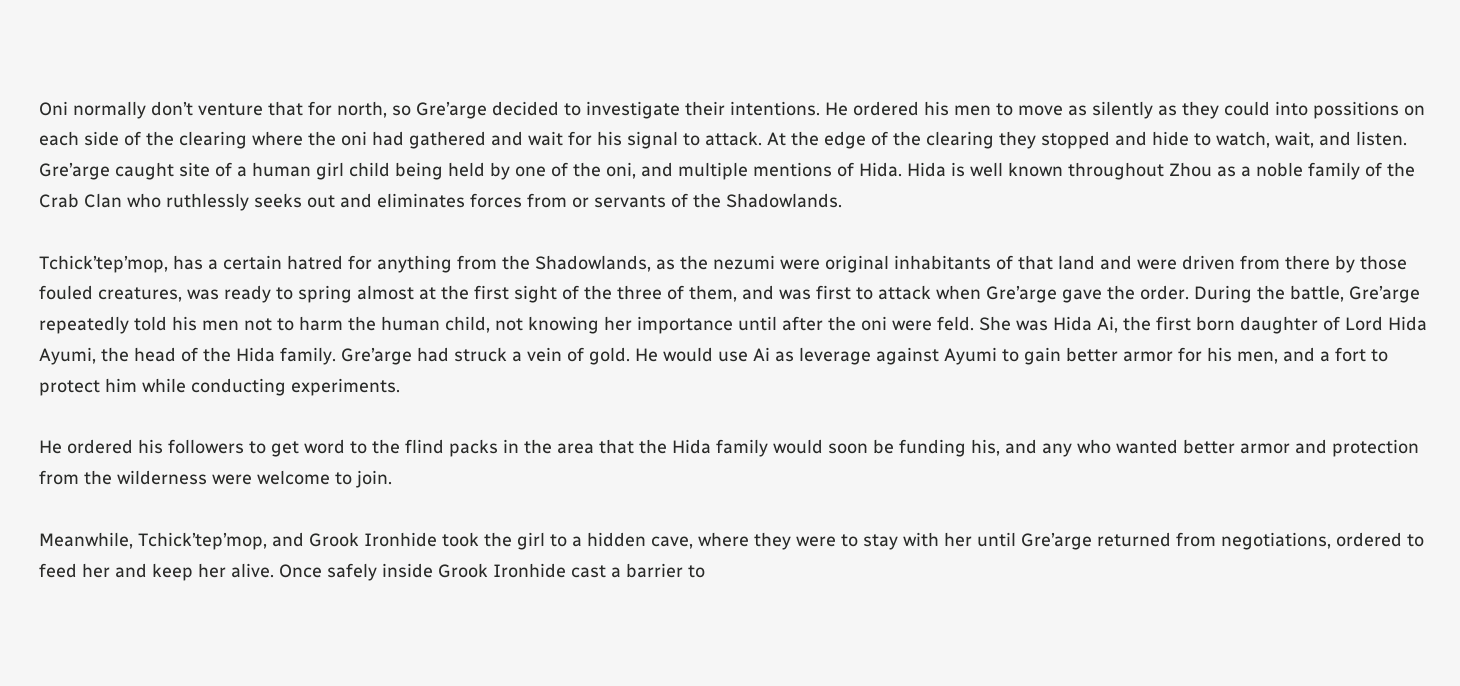Oni normally don’t venture that for north, so Gre’arge decided to investigate their intentions. He ordered his men to move as silently as they could into possitions on each side of the clearing where the oni had gathered and wait for his signal to attack. At the edge of the clearing they stopped and hide to watch, wait, and listen. Gre’arge caught site of a human girl child being held by one of the oni, and multiple mentions of Hida. Hida is well known throughout Zhou as a noble family of the Crab Clan who ruthlessly seeks out and eliminates forces from or servants of the Shadowlands.

Tchick’tep’mop, has a certain hatred for anything from the Shadowlands, as the nezumi were original inhabitants of that land and were driven from there by those fouled creatures, was ready to spring almost at the first sight of the three of them, and was first to attack when Gre’arge gave the order. During the battle, Gre’arge repeatedly told his men not to harm the human child, not knowing her importance until after the oni were feld. She was Hida Ai, the first born daughter of Lord Hida Ayumi, the head of the Hida family. Gre’arge had struck a vein of gold. He would use Ai as leverage against Ayumi to gain better armor for his men, and a fort to protect him while conducting experiments.

He ordered his followers to get word to the flind packs in the area that the Hida family would soon be funding his, and any who wanted better armor and protection from the wilderness were welcome to join.

Meanwhile, Tchick’tep’mop, and Grook Ironhide took the girl to a hidden cave, where they were to stay with her until Gre’arge returned from negotiations, ordered to feed her and keep her alive. Once safely inside Grook Ironhide cast a barrier to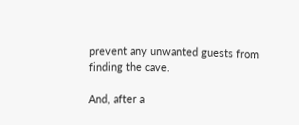prevent any unwanted guests from finding the cave.

And, after a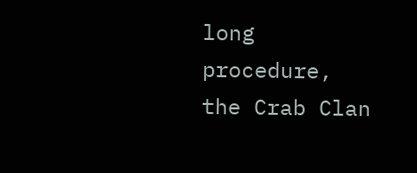long procedure, the Crab Clan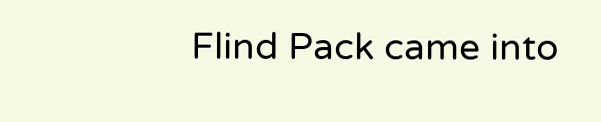Flind Pack came into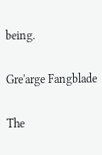being.

Gre'arge Fangblade

The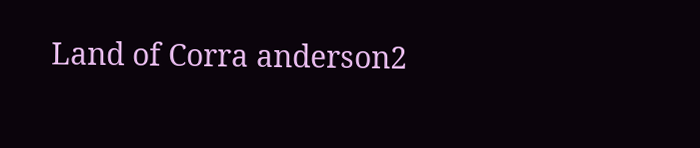Land of Corra anderson2